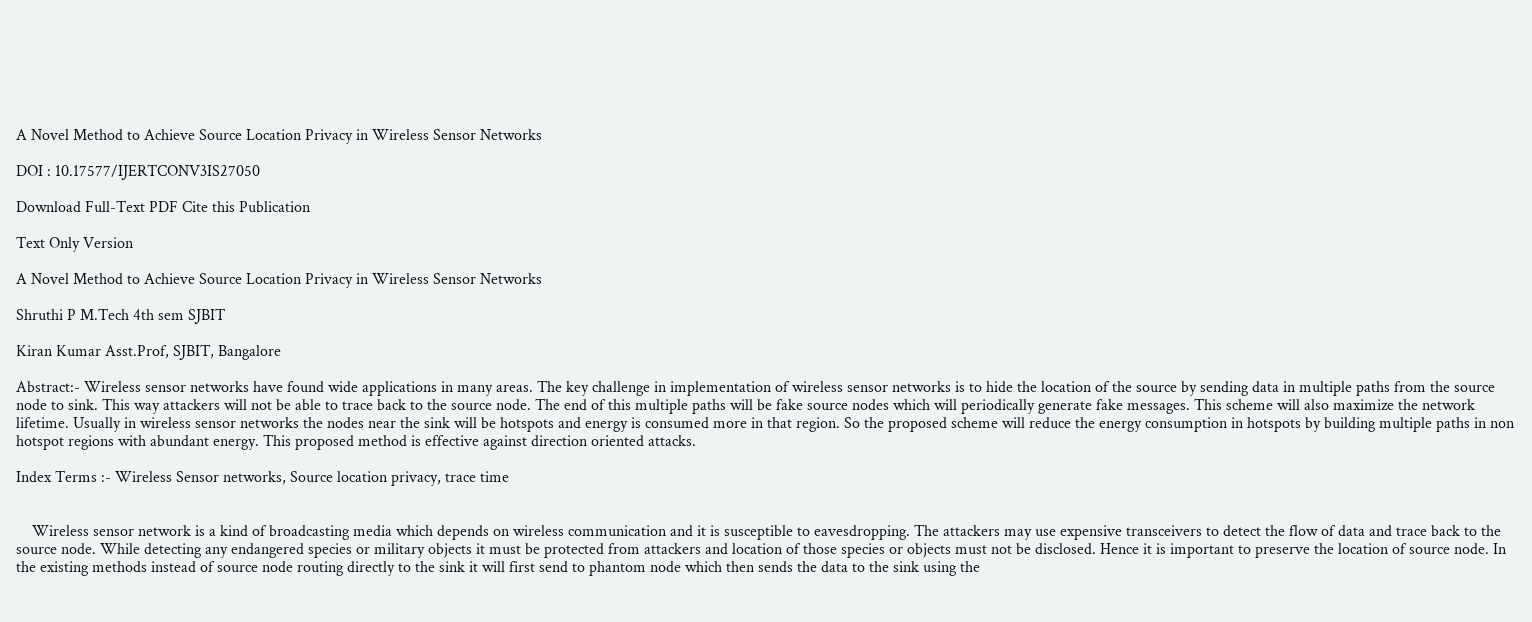A Novel Method to Achieve Source Location Privacy in Wireless Sensor Networks

DOI : 10.17577/IJERTCONV3IS27050

Download Full-Text PDF Cite this Publication

Text Only Version

A Novel Method to Achieve Source Location Privacy in Wireless Sensor Networks

Shruthi P M.Tech 4th sem SJBIT

Kiran Kumar Asst.Prof, SJBIT, Bangalore

Abstract:- Wireless sensor networks have found wide applications in many areas. The key challenge in implementation of wireless sensor networks is to hide the location of the source by sending data in multiple paths from the source node to sink. This way attackers will not be able to trace back to the source node. The end of this multiple paths will be fake source nodes which will periodically generate fake messages. This scheme will also maximize the network lifetime. Usually in wireless sensor networks the nodes near the sink will be hotspots and energy is consumed more in that region. So the proposed scheme will reduce the energy consumption in hotspots by building multiple paths in non hotspot regions with abundant energy. This proposed method is effective against direction oriented attacks.

Index Terms :- Wireless Sensor networks, Source location privacy, trace time


    Wireless sensor network is a kind of broadcasting media which depends on wireless communication and it is susceptible to eavesdropping. The attackers may use expensive transceivers to detect the flow of data and trace back to the source node. While detecting any endangered species or military objects it must be protected from attackers and location of those species or objects must not be disclosed. Hence it is important to preserve the location of source node. In the existing methods instead of source node routing directly to the sink it will first send to phantom node which then sends the data to the sink using the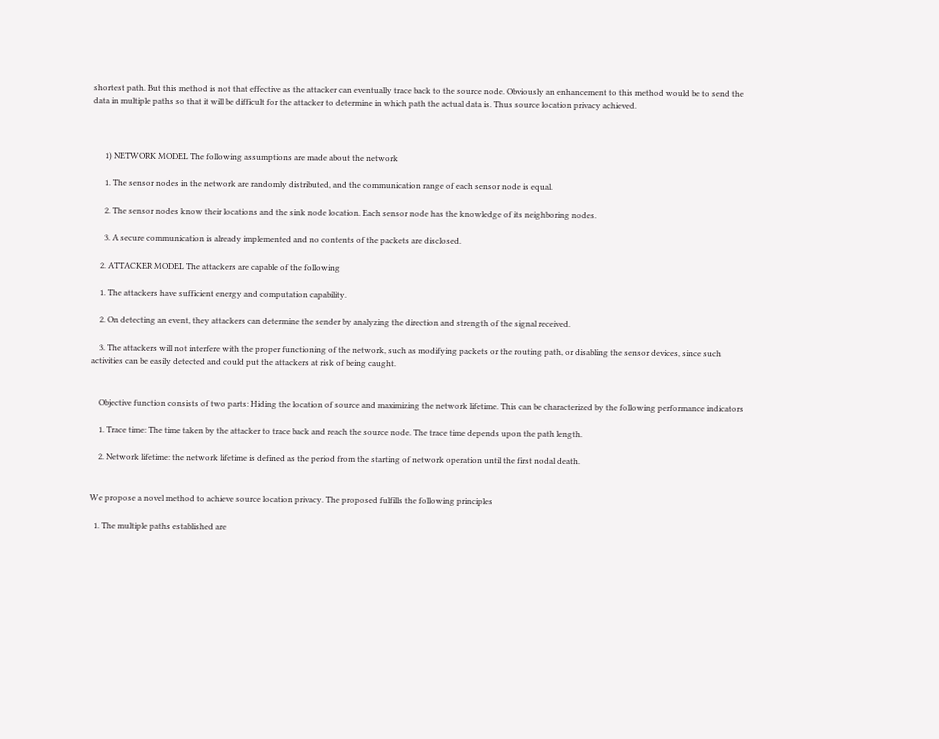shortest path. But this method is not that effective as the attacker can eventually trace back to the source node. Obviously an enhancement to this method would be to send the data in multiple paths so that it will be difficult for the attacker to determine in which path the actual data is. Thus source location privacy achieved.



      1) NETWORK MODEL The following assumptions are made about the network

      1. The sensor nodes in the network are randomly distributed, and the communication range of each sensor node is equal.

      2. The sensor nodes know their locations and the sink node location. Each sensor node has the knowledge of its neighboring nodes.

      3. A secure communication is already implemented and no contents of the packets are disclosed.

    2. ATTACKER MODEL The attackers are capable of the following

    1. The attackers have sufficient energy and computation capability.

    2. On detecting an event, they attackers can determine the sender by analyzing the direction and strength of the signal received.

    3. The attackers will not interfere with the proper functioning of the network, such as modifying packets or the routing path, or disabling the sensor devices, since such activities can be easily detected and could put the attackers at risk of being caught.


    Objective function consists of two parts: Hiding the location of source and maximizing the network lifetime. This can be characterized by the following performance indicators

    1. Trace time: The time taken by the attacker to trace back and reach the source node. The trace time depends upon the path length.

    2. Network lifetime: the network lifetime is defined as the period from the starting of network operation until the first nodal death.


We propose a novel method to achieve source location privacy. The proposed fulfills the following principles

  1. The multiple paths established are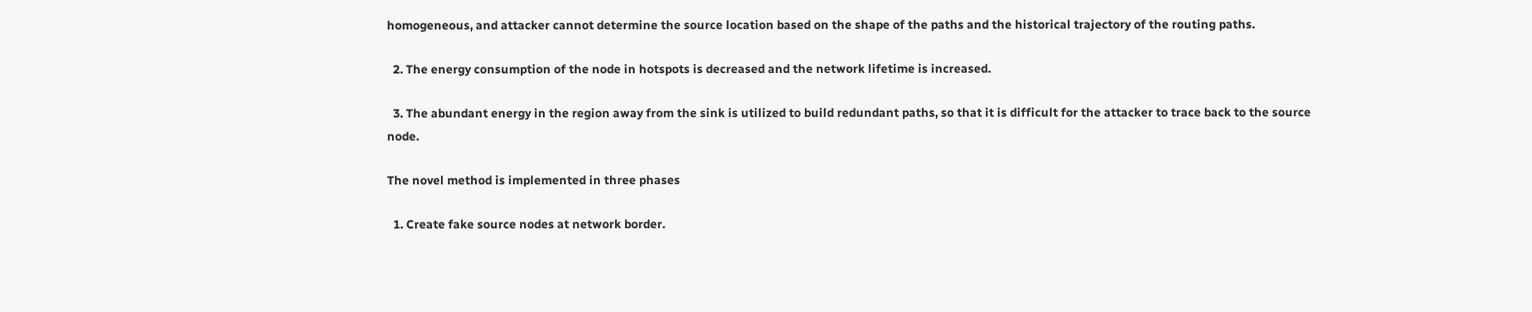homogeneous, and attacker cannot determine the source location based on the shape of the paths and the historical trajectory of the routing paths.

  2. The energy consumption of the node in hotspots is decreased and the network lifetime is increased.

  3. The abundant energy in the region away from the sink is utilized to build redundant paths, so that it is difficult for the attacker to trace back to the source node.

The novel method is implemented in three phases

  1. Create fake source nodes at network border.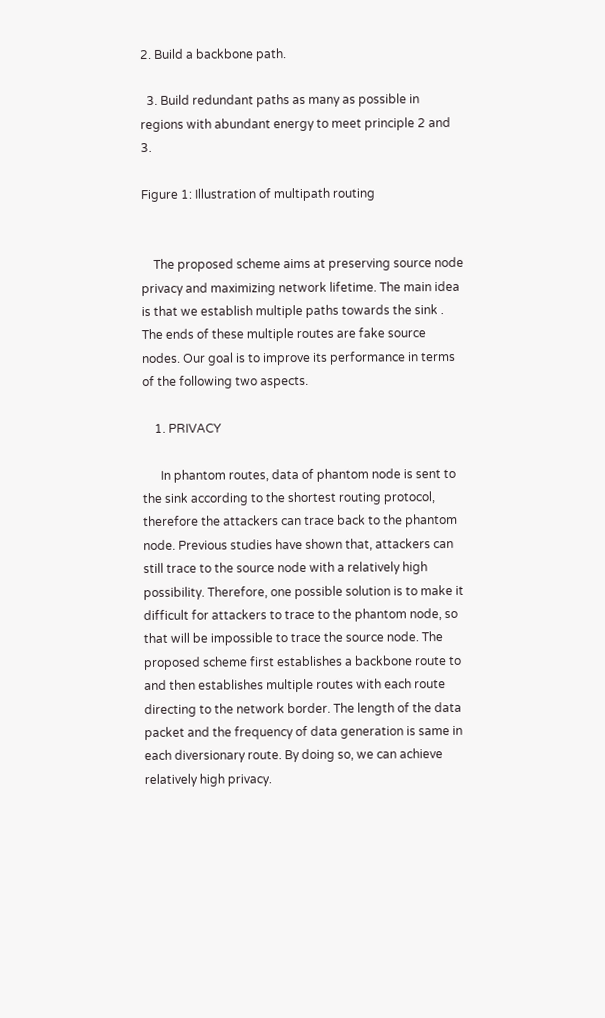2. Build a backbone path.

  3. Build redundant paths as many as possible in regions with abundant energy to meet principle 2 and 3.

Figure 1: Illustration of multipath routing


    The proposed scheme aims at preserving source node privacy and maximizing network lifetime. The main idea is that we establish multiple paths towards the sink . The ends of these multiple routes are fake source nodes. Our goal is to improve its performance in terms of the following two aspects.

    1. PRIVACY

      In phantom routes, data of phantom node is sent to the sink according to the shortest routing protocol, therefore the attackers can trace back to the phantom node. Previous studies have shown that, attackers can still trace to the source node with a relatively high possibility. Therefore, one possible solution is to make it difficult for attackers to trace to the phantom node, so that will be impossible to trace the source node. The proposed scheme first establishes a backbone route to and then establishes multiple routes with each route directing to the network border. The length of the data packet and the frequency of data generation is same in each diversionary route. By doing so, we can achieve relatively high privacy.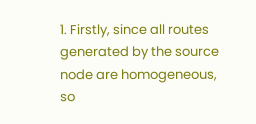1. Firstly, since all routes generated by the source node are homogeneous, so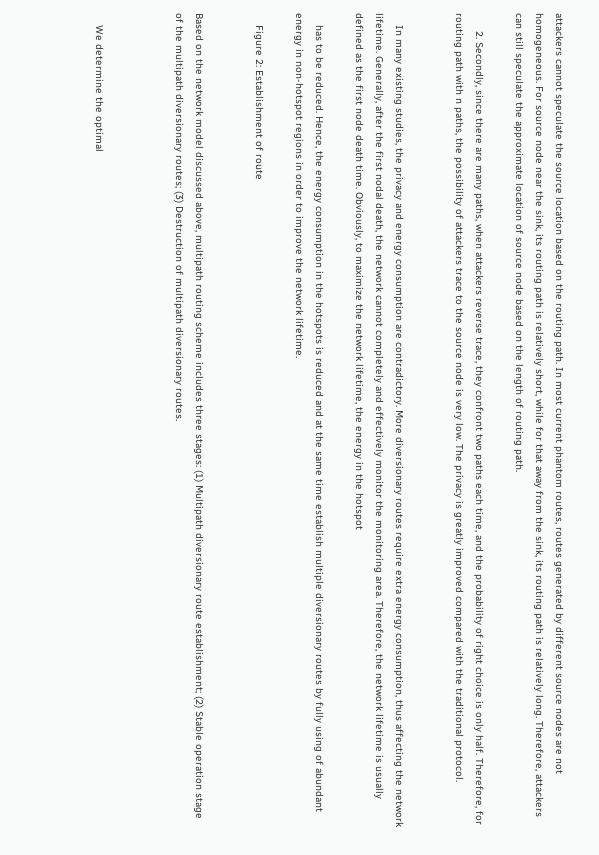attackers cannot speculate the source location based on the routing path. In most current phantom routes, routes generated by different source nodes are not homogeneous. For source node near the sink, its routing path is relatively short, while for that away from the sink, its routing path is relatively long. Therefore, attackers can still speculate the approximate location of source node based on the length of routing path.

      2. Secondly, since there are many paths, when attackers reverse trace, they confront two paths each time, and the probability of right choice is only half. Therefore, for routing path with n paths, the possibility of attackers trace to the source node is very low. The privacy is greatly improved compared with the traditional protocol.


    In many existing studies, the privacy and energy consumption are contradictory. More diversionary routes require extra energy consumption, thus affecting the network lifetime. Generally, after the first nodal death, the network cannot completely and effectively monitor the monitoring area. Therefore, the network lifetime is usually defined as the first node death time. Obviously, to maximize the network lifetime, the energy in the hotspot

    has to be reduced. Hence, the energy consumption in the hotspots is reduced and at the same time establish multiple diversionary routes by fully using of abundant energy in non-hotspot regions in order to improve the network lifetime.

    Figure 2: Establishment of route


Based on the network model discussed above, multipath routing scheme includes three stages: (1) Multipath diversionary route establishment; (2) Stable operation stage of the multipath diversionary routes; (3) Destruction of multipath diversionary routes.



    We determine the optimal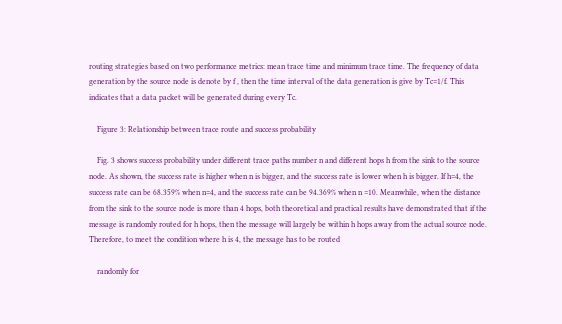routing strategies based on two performance metrics: mean trace time and minimum trace time. The frequency of data generation by the source node is denote by f , then the time interval of the data generation is give by Tc=1/f. This indicates that a data packet will be generated during every Tc.

    Figure 3: Relationship between trace route and success probability

    Fig. 3 shows success probability under different trace paths number n and different hops h from the sink to the source node. As shown, the success rate is higher when n is bigger, and the success rate is lower when h is bigger. If h=4, the success rate can be 68.359% when n=4, and the success rate can be 94.369% when n =10. Meanwhile, when the distance from the sink to the source node is more than 4 hops, both theoretical and practical results have demonstrated that if the message is randomly routed for h hops, then the message will largely be within h hops away from the actual source node. Therefore, to meet the condition where h is 4, the message has to be routed

    randomly for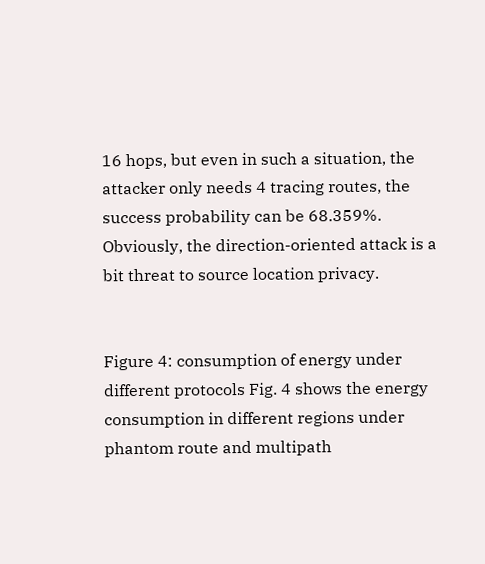16 hops, but even in such a situation, the attacker only needs 4 tracing routes, the success probability can be 68.359%. Obviously, the direction-oriented attack is a bit threat to source location privacy.


Figure 4: consumption of energy under different protocols Fig. 4 shows the energy consumption in different regions under phantom route and multipath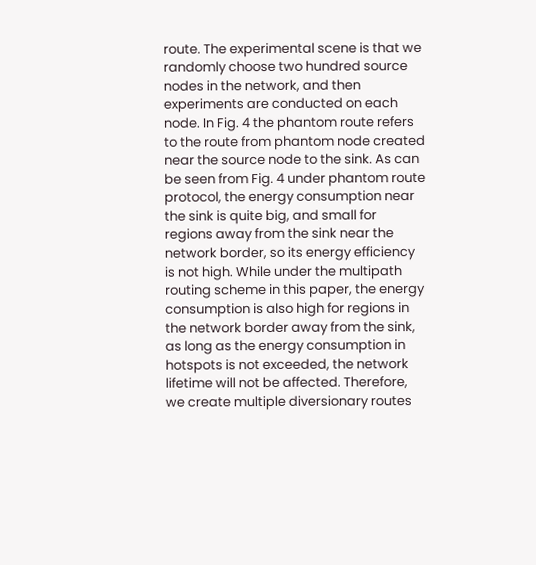route. The experimental scene is that we randomly choose two hundred source nodes in the network, and then experiments are conducted on each node. In Fig. 4 the phantom route refers to the route from phantom node created near the source node to the sink. As can be seen from Fig. 4 under phantom route protocol, the energy consumption near the sink is quite big, and small for regions away from the sink near the network border, so its energy efficiency is not high. While under the multipath routing scheme in this paper, the energy consumption is also high for regions in the network border away from the sink, as long as the energy consumption in hotspots is not exceeded, the network lifetime will not be affected. Therefore, we create multiple diversionary routes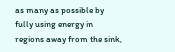as many as possible by fully using energy in regions away from the sink,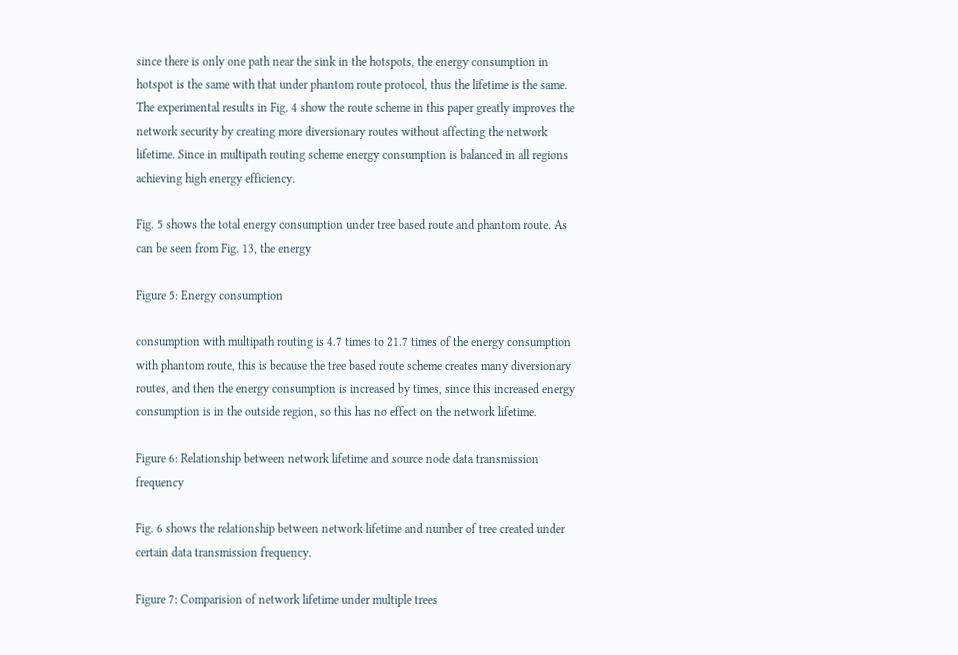since there is only one path near the sink in the hotspots, the energy consumption in hotspot is the same with that under phantom route protocol, thus the lifetime is the same. The experimental results in Fig. 4 show the route scheme in this paper greatly improves the network security by creating more diversionary routes without affecting the network lifetime. Since in multipath routing scheme energy consumption is balanced in all regions achieving high energy efficiency.

Fig. 5 shows the total energy consumption under tree based route and phantom route. As can be seen from Fig. 13, the energy

Figure 5: Energy consumption

consumption with multipath routing is 4.7 times to 21.7 times of the energy consumption with phantom route, this is because the tree based route scheme creates many diversionary routes, and then the energy consumption is increased by times, since this increased energy consumption is in the outside region, so this has no effect on the network lifetime.

Figure 6: Relationship between network lifetime and source node data transmission frequency

Fig. 6 shows the relationship between network lifetime and number of tree created under certain data transmission frequency.

Figure 7: Comparision of network lifetime under multiple trees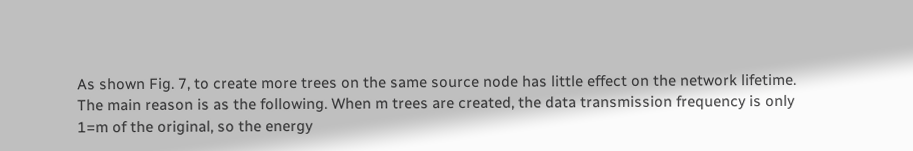As shown Fig. 7, to create more trees on the same source node has little effect on the network lifetime. The main reason is as the following. When m trees are created, the data transmission frequency is only 1=m of the original, so the energy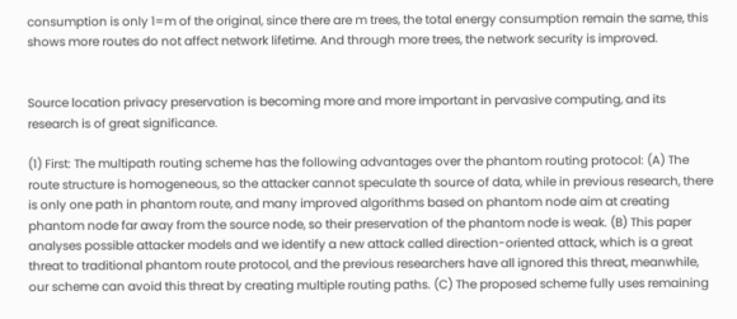consumption is only 1=m of the original, since there are m trees, the total energy consumption remain the same, this shows more routes do not affect network lifetime. And through more trees, the network security is improved.


Source location privacy preservation is becoming more and more important in pervasive computing, and its research is of great significance.

(1) First: The multipath routing scheme has the following advantages over the phantom routing protocol: (A) The route structure is homogeneous, so the attacker cannot speculate th source of data, while in previous research, there is only one path in phantom route, and many improved algorithms based on phantom node aim at creating phantom node far away from the source node, so their preservation of the phantom node is weak. (B) This paper analyses possible attacker models and we identify a new attack called direction-oriented attack, which is a great threat to traditional phantom route protocol, and the previous researchers have all ignored this threat, meanwhile, our scheme can avoid this threat by creating multiple routing paths. (C) The proposed scheme fully uses remaining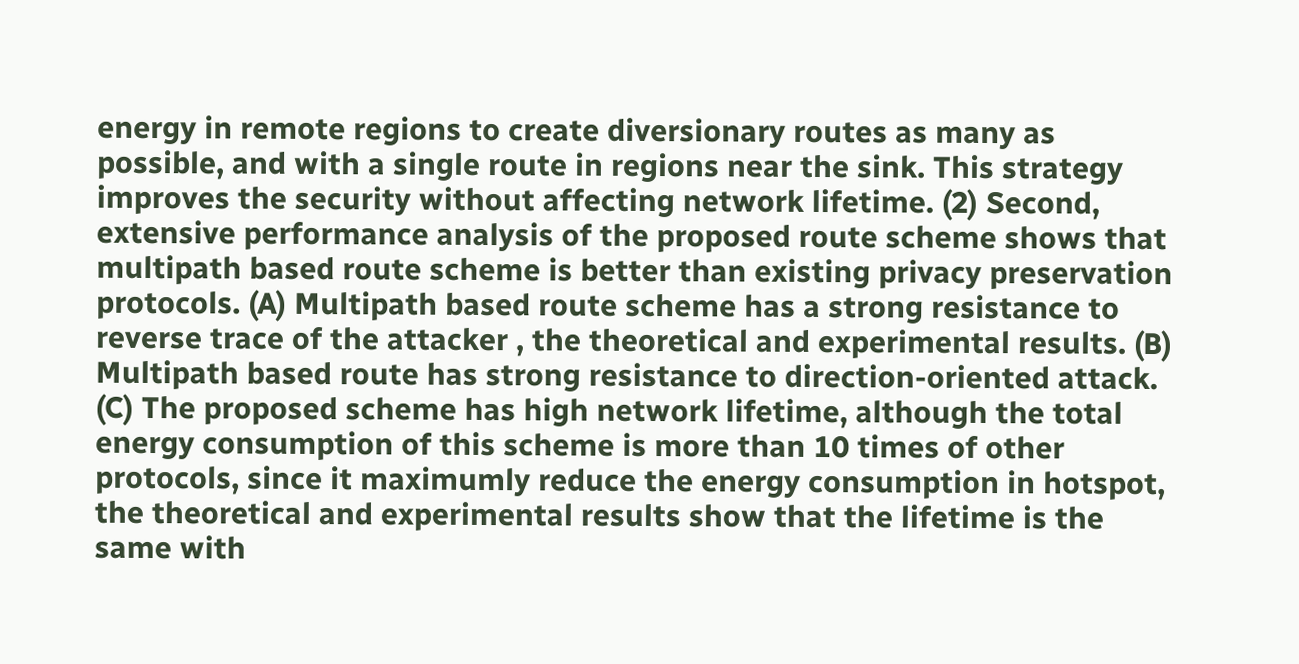energy in remote regions to create diversionary routes as many as possible, and with a single route in regions near the sink. This strategy improves the security without affecting network lifetime. (2) Second, extensive performance analysis of the proposed route scheme shows that multipath based route scheme is better than existing privacy preservation protocols. (A) Multipath based route scheme has a strong resistance to reverse trace of the attacker , the theoretical and experimental results. (B) Multipath based route has strong resistance to direction-oriented attack. (C) The proposed scheme has high network lifetime, although the total energy consumption of this scheme is more than 10 times of other protocols, since it maximumly reduce the energy consumption in hotspot, the theoretical and experimental results show that the lifetime is the same with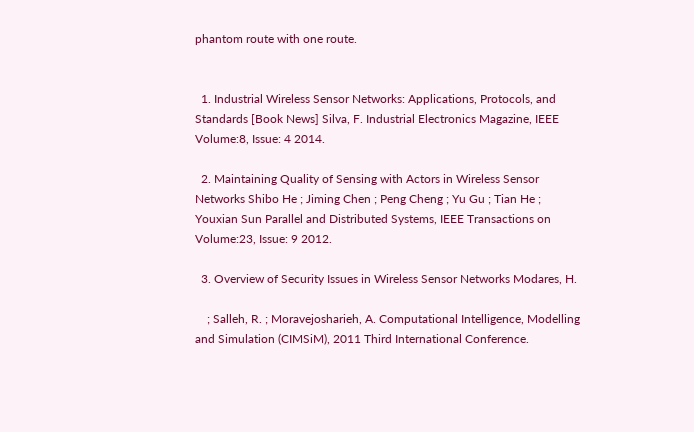phantom route with one route.


  1. Industrial Wireless Sensor Networks: Applications, Protocols, and Standards [Book News] Silva, F. Industrial Electronics Magazine, IEEE Volume:8, Issue: 4 2014.

  2. Maintaining Quality of Sensing with Actors in Wireless Sensor Networks Shibo He ; Jiming Chen ; Peng Cheng ; Yu Gu ; Tian He ; Youxian Sun Parallel and Distributed Systems, IEEE Transactions on Volume:23, Issue: 9 2012.

  3. Overview of Security Issues in Wireless Sensor Networks Modares, H.

    ; Salleh, R. ; Moravejosharieh, A. Computational Intelligence, Modelling and Simulation (CIMSiM), 2011 Third International Conference.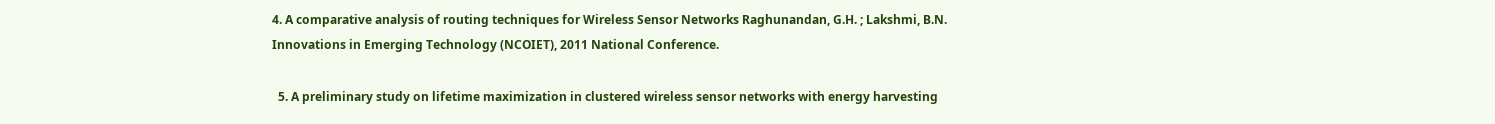4. A comparative analysis of routing techniques for Wireless Sensor Networks Raghunandan, G.H. ; Lakshmi, B.N. Innovations in Emerging Technology (NCOIET), 2011 National Conference.

  5. A preliminary study on lifetime maximization in clustered wireless sensor networks with energy harvesting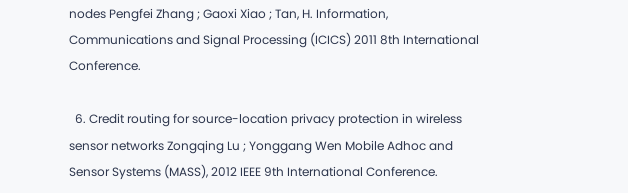nodes Pengfei Zhang ; Gaoxi Xiao ; Tan, H. Information, Communications and Signal Processing (ICICS) 2011 8th International Conference.

  6. Credit routing for source-location privacy protection in wireless sensor networks Zongqing Lu ; Yonggang Wen Mobile Adhoc and Sensor Systems (MASS), 2012 IEEE 9th International Conference.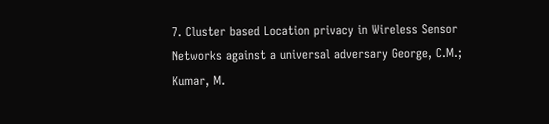7. Cluster based Location privacy in Wireless Sensor Networks against a universal adversary George, C.M.; Kumar, M.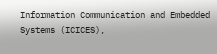Information Communication and Embedded Systems (ICICES),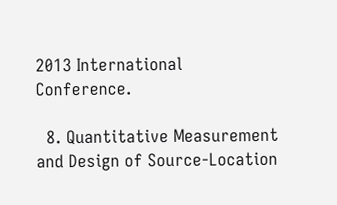2013 International Conference.

  8. Quantitative Measurement and Design of Source-Location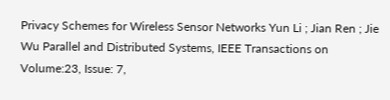Privacy Schemes for Wireless Sensor Networks Yun Li ; Jian Ren ; Jie Wu Parallel and Distributed Systems, IEEE Transactions on Volume:23, Issue: 7,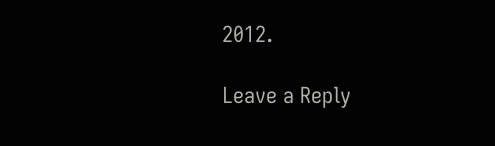2012.

Leave a Reply